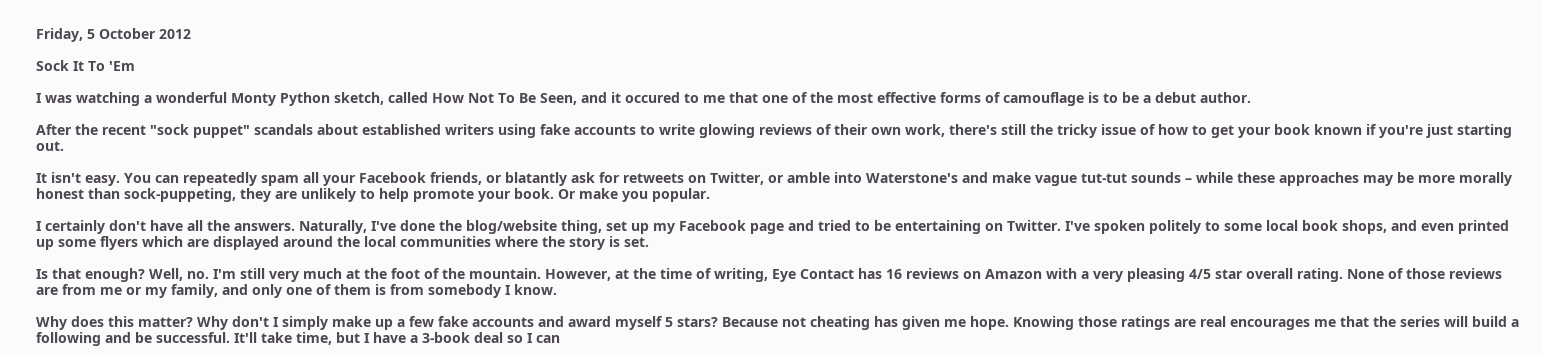Friday, 5 October 2012

Sock It To 'Em

I was watching a wonderful Monty Python sketch, called How Not To Be Seen, and it occured to me that one of the most effective forms of camouflage is to be a debut author.

After the recent "sock puppet" scandals about established writers using fake accounts to write glowing reviews of their own work, there's still the tricky issue of how to get your book known if you're just starting out.

It isn't easy. You can repeatedly spam all your Facebook friends, or blatantly ask for retweets on Twitter, or amble into Waterstone's and make vague tut-tut sounds – while these approaches may be more morally honest than sock-puppeting, they are unlikely to help promote your book. Or make you popular.

I certainly don't have all the answers. Naturally, I've done the blog/website thing, set up my Facebook page and tried to be entertaining on Twitter. I've spoken politely to some local book shops, and even printed up some flyers which are displayed around the local communities where the story is set.

Is that enough? Well, no. I'm still very much at the foot of the mountain. However, at the time of writing, Eye Contact has 16 reviews on Amazon with a very pleasing 4/5 star overall rating. None of those reviews are from me or my family, and only one of them is from somebody I know.

Why does this matter? Why don't I simply make up a few fake accounts and award myself 5 stars? Because not cheating has given me hope. Knowing those ratings are real encourages me that the series will build a following and be successful. It'll take time, but I have a 3-book deal so I can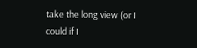take the long view (or I could if I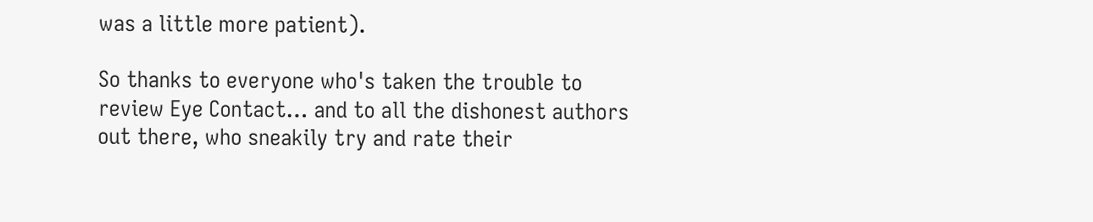was a little more patient).

So thanks to everyone who's taken the trouble to review Eye Contact… and to all the dishonest authors out there, who sneakily try and rate their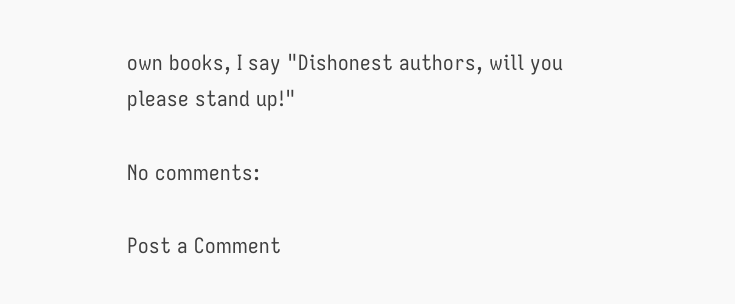own books, I say "Dishonest authors, will you please stand up!"

No comments:

Post a Comment